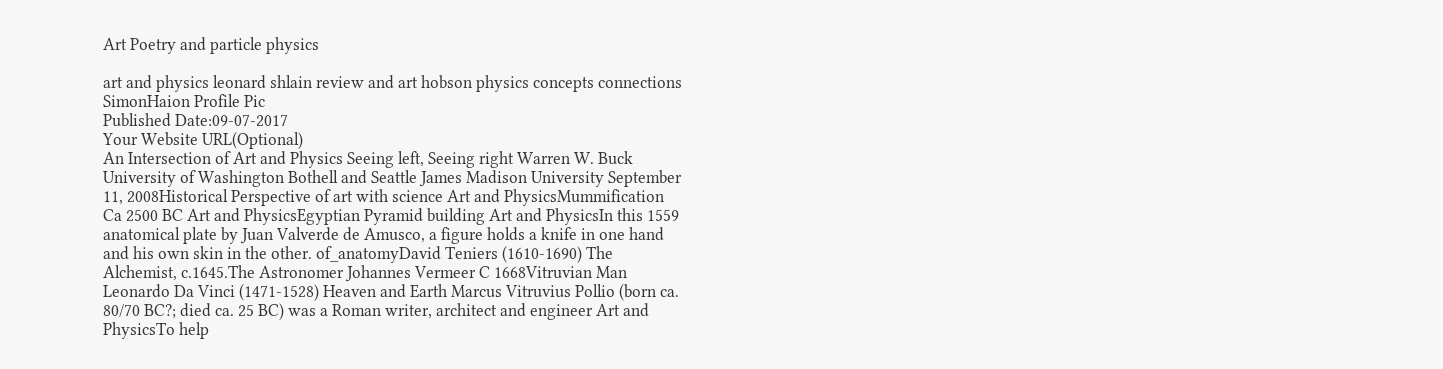Art Poetry and particle physics

art and physics leonard shlain review and art hobson physics concepts connections
SimonHaion Profile Pic
Published Date:09-07-2017
Your Website URL(Optional)
An Intersection of Art and Physics Seeing left, Seeing right Warren W. Buck University of Washington Bothell and Seattle James Madison University September 11, 2008Historical Perspective of art with science Art and PhysicsMummification Ca 2500 BC Art and PhysicsEgyptian Pyramid building Art and PhysicsIn this 1559 anatomical plate by Juan Valverde de Amusco, a figure holds a knife in one hand and his own skin in the other. of_anatomyDavid Teniers (1610-1690) The Alchemist, c.1645.The Astronomer Johannes Vermeer C 1668Vitruvian Man Leonardo Da Vinci (1471-1528) Heaven and Earth Marcus Vitruvius Pollio (born ca. 80/70 BC?; died ca. 25 BC) was a Roman writer, architect and engineer Art and PhysicsTo help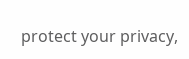protect your privacy,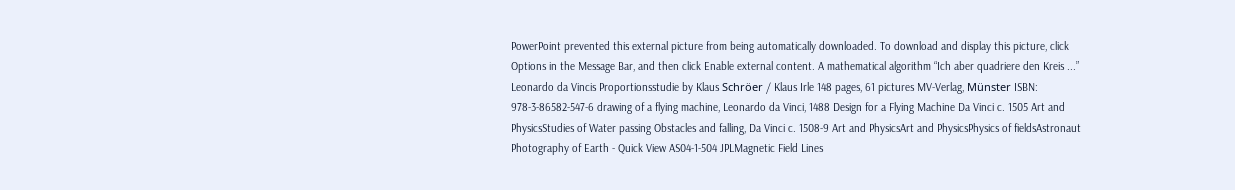PowerPoint prevented this external picture from being automatically downloaded. To download and display this picture, click Options in the Message Bar, and then click Enable external content. A mathematical algorithm “Ich aber quadriere den Kreis ...” Leonardo da Vincis Proportionsstudie by Klaus Schröer / Klaus Irle 148 pages, 61 pictures MV-Verlag, Münster ISBN: 978-3-86582-547-6 drawing of a flying machine, Leonardo da Vinci, 1488 Design for a Flying Machine Da Vinci c. 1505 Art and PhysicsStudies of Water passing Obstacles and falling, Da Vinci c. 1508-9 Art and PhysicsArt and PhysicsPhysics of fieldsAstronaut Photography of Earth - Quick View AS04-1-504 JPLMagnetic Field Lines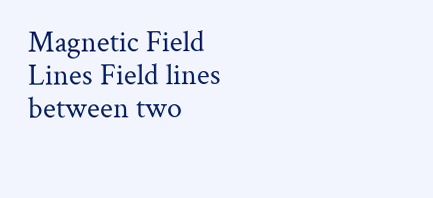Magnetic Field Lines Field lines between two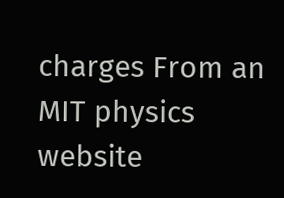charges From an MIT physics website